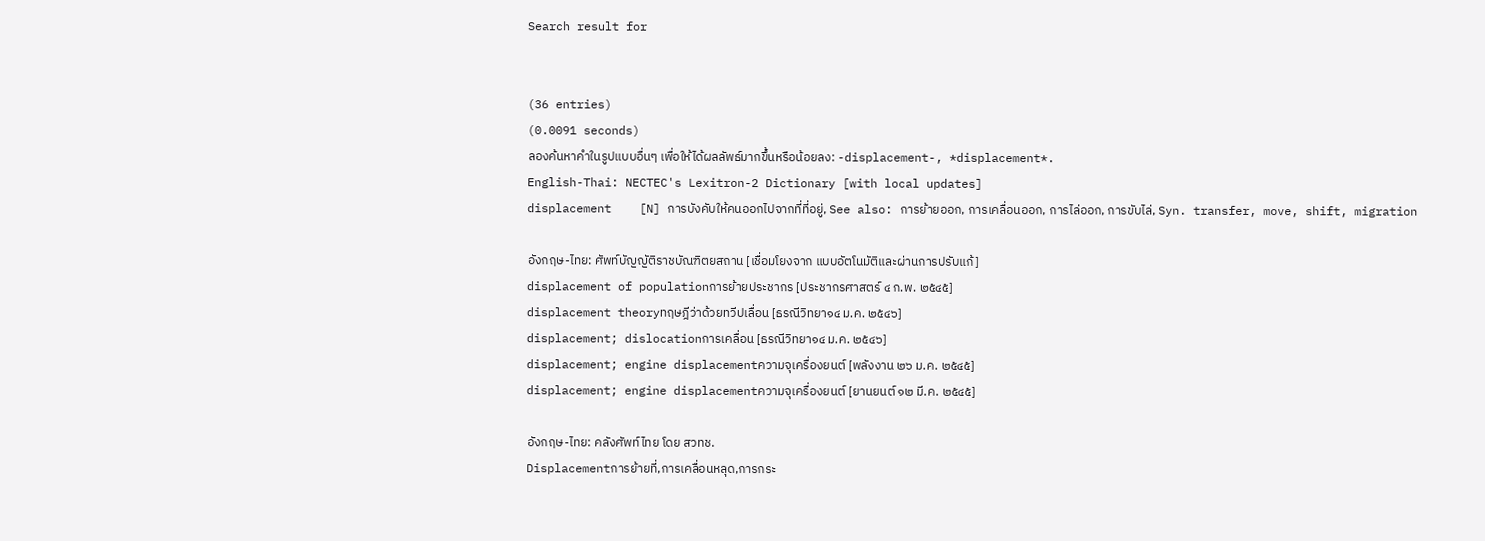Search result for


(36 entries)
(0.0091 seconds)
ลองค้นหาคำในรูปแบบอื่นๆ เพื่อให้ได้ผลลัพธ์มากขึ้นหรือน้อยลง: -displacement-, *displacement*.
English-Thai: NECTEC's Lexitron-2 Dictionary [with local updates]
displacement    [N] การบังคับให้คนออกไปจากที่ที่อยู่, See also: การย้ายออก, การเคลื่อนออก, การไล่ออก, การขับไล่, Syn. transfer, move, shift, migration

อังกฤษ-ไทย: ศัพท์บัญญัติราชบัณฑิตยสถาน [เชื่อมโยงจาก แบบอัตโนมัติและผ่านการปรับแก้]
displacement of populationการย้ายประชากร [ประชากรศาสตร์ ๔ ก.พ. ๒๕๔๕]
displacement theoryทฤษฎีว่าด้วยทวีปเลื่อน [ธรณีวิทยา๑๔ ม.ค. ๒๕๔๖]
displacement; dislocationการเคลื่อน [ธรณีวิทยา๑๔ ม.ค. ๒๕๔๖]
displacement; engine displacementความจุเครื่องยนต์ [พลังงาน ๒๖ ม.ค. ๒๕๔๕]
displacement; engine displacementความจุเครื่องยนต์ [ยานยนต์ ๑๒ มี.ค. ๒๕๔๕]

อังกฤษ-ไทย: คลังศัพท์ไทย โดย สวทช.
Displacementการย้ายที่,การเคลื่อนหลุด,การกระ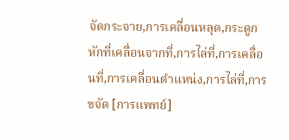จัดกระจาย,การเคลื่อนหลุด,กระดูกหักที่เคลื่อนจากที่,การไล่ที่,การเคลื่อนที่,การเคลื่อนตำแหน่ง,การไล่ที่,การขจัด [การแพทย์]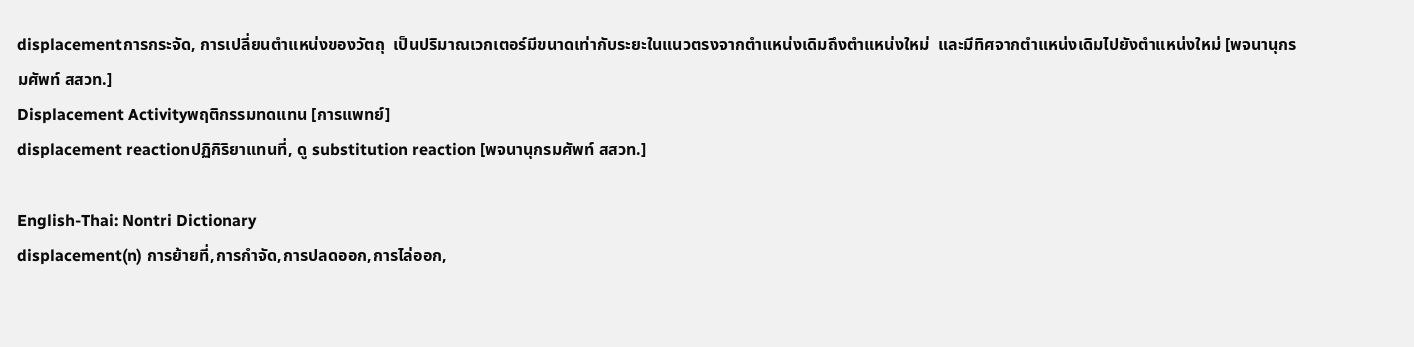displacementการกระจัด, การเปลี่ยนตำแหน่งของวัตถุ  เป็นปริมาณเวกเตอร์มีขนาดเท่ากับระยะในแนวตรงจากตำแหน่งเดิมถึงตำแหน่งใหม่  และมีทิศจากตำแหน่งเดิมไปยังตำแหน่งใหม่ [พจนานุกรมศัพท์ สสวท.]
Displacement Activityพฤติกรรมทดแทน [การแพทย์]
displacement reactionปฏิกิริยาแทนที่, ดู substitution reaction [พจนานุกรมศัพท์ สสวท.]

English-Thai: Nontri Dictionary
displacement(n) การย้ายที่,การกำจัด,การปลดออก,การไล่ออก,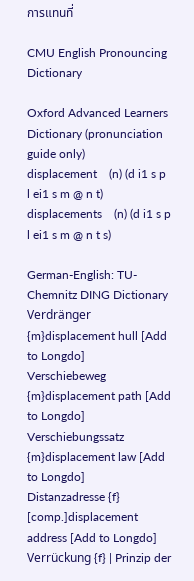การแทนที่

CMU English Pronouncing Dictionary

Oxford Advanced Learners Dictionary (pronunciation guide only)
displacement    (n) (d i1 s p l ei1 s m @ n t)
displacements    (n) (d i1 s p l ei1 s m @ n t s)

German-English: TU-Chemnitz DING Dictionary
Verdränger {m}displacement hull [Add to Longdo]
Verschiebeweg {m}displacement path [Add to Longdo]
Verschiebungssatz {m}displacement law [Add to Longdo]
Distanzadresse {f} [comp.]displacement address [Add to Longdo]
Verrückung {f} | Prinzip der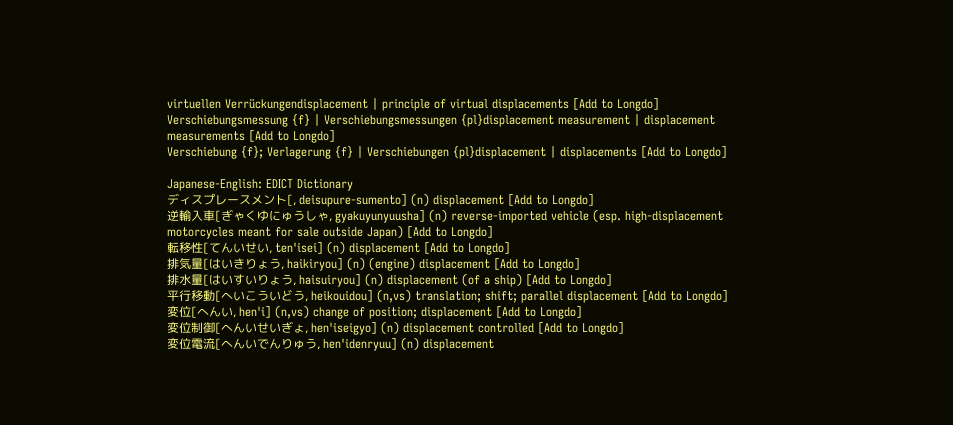virtuellen Verrückungendisplacement | principle of virtual displacements [Add to Longdo]
Verschiebungsmessung {f} | Verschiebungsmessungen {pl}displacement measurement | displacement measurements [Add to Longdo]
Verschiebung {f}; Verlagerung {f} | Verschiebungen {pl}displacement | displacements [Add to Longdo]

Japanese-English: EDICT Dictionary
ディスプレースメント[, deisupure-sumento] (n) displacement [Add to Longdo]
逆輸入車[ぎゃくゆにゅうしゃ, gyakuyunyuusha] (n) reverse-imported vehicle (esp. high-displacement motorcycles meant for sale outside Japan) [Add to Longdo]
転移性[てんいせい, ten'isei] (n) displacement [Add to Longdo]
排気量[はいきりょう, haikiryou] (n) (engine) displacement [Add to Longdo]
排水量[はいすいりょう, haisuiryou] (n) displacement (of a ship) [Add to Longdo]
平行移動[へいこういどう, heikouidou] (n,vs) translation; shift; parallel displacement [Add to Longdo]
変位[へんい, hen'i] (n,vs) change of position; displacement [Add to Longdo]
変位制御[へんいせいぎょ, hen'iseigyo] (n) displacement controlled [Add to Longdo]
変位電流[へんいでんりゅう, hen'idenryuu] (n) displacement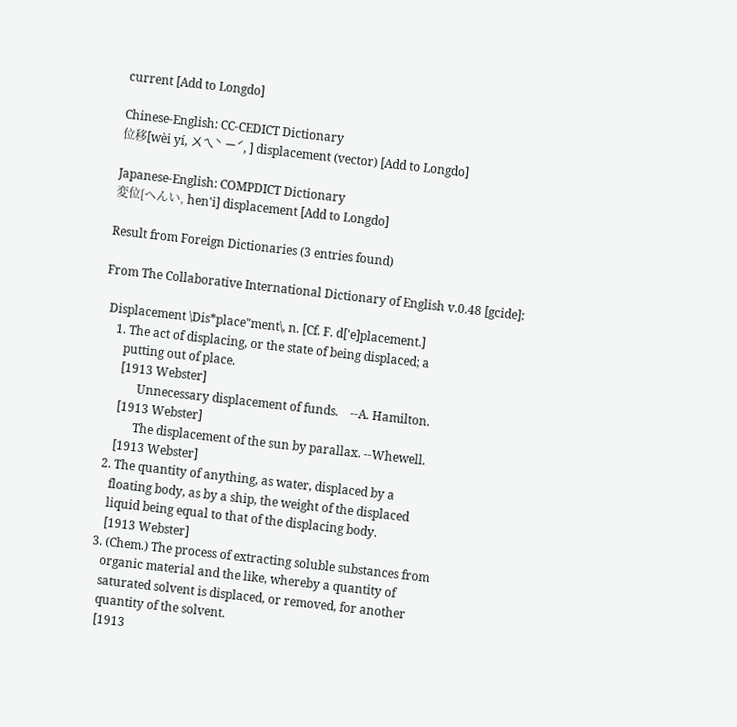current [Add to Longdo]

Chinese-English: CC-CEDICT Dictionary
位移[wèi yí, ㄨㄟˋ ㄧˊ, ] displacement (vector) [Add to Longdo]

Japanese-English: COMPDICT Dictionary
変位[へんい, hen'i] displacement [Add to Longdo]

Result from Foreign Dictionaries (3 entries found)

From The Collaborative International Dictionary of English v.0.48 [gcide]:

  Displacement \Dis*place"ment\, n. [Cf. F. d['e]placement.]
     1. The act of displacing, or the state of being displaced; a
        putting out of place.
        [1913 Webster]
              Unnecessary displacement of funds.    --A. Hamilton.
        [1913 Webster]
              The displacement of the sun by parallax. --Whewell.
        [1913 Webster]
     2. The quantity of anything, as water, displaced by a
        floating body, as by a ship, the weight of the displaced
        liquid being equal to that of the displacing body.
        [1913 Webster]
     3. (Chem.) The process of extracting soluble substances from
        organic material and the like, whereby a quantity of
        saturated solvent is displaced, or removed, for another
        quantity of the solvent.
        [1913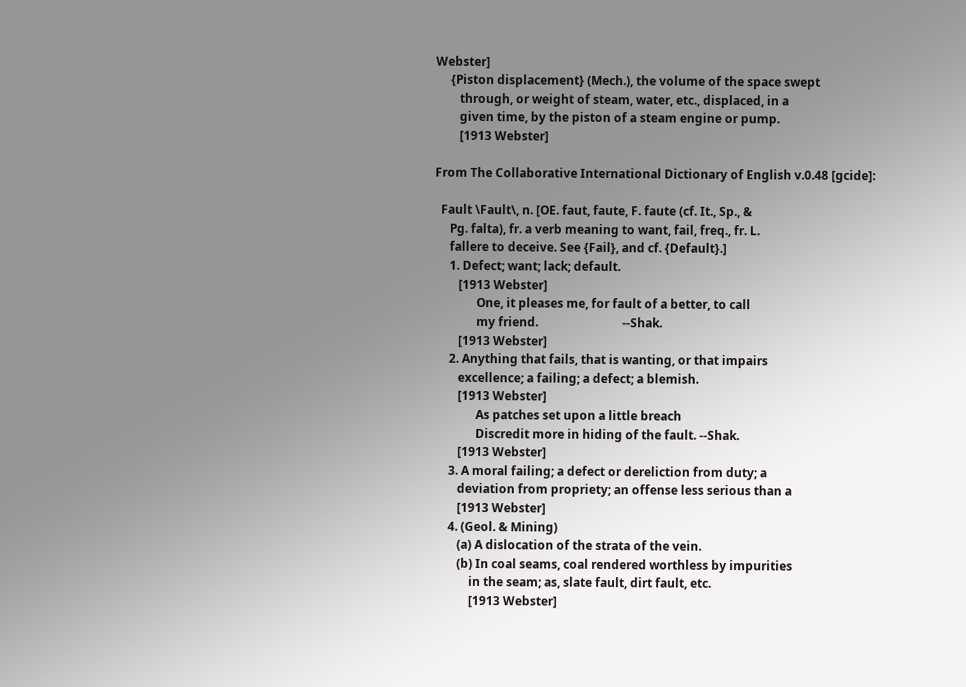Webster]
     {Piston displacement} (Mech.), the volume of the space swept
        through, or weight of steam, water, etc., displaced, in a
        given time, by the piston of a steam engine or pump.
        [1913 Webster]

From The Collaborative International Dictionary of English v.0.48 [gcide]:

  Fault \Fault\, n. [OE. faut, faute, F. faute (cf. It., Sp., &
     Pg. falta), fr. a verb meaning to want, fail, freq., fr. L.
     fallere to deceive. See {Fail}, and cf. {Default}.]
     1. Defect; want; lack; default.
        [1913 Webster]
              One, it pleases me, for fault of a better, to call
              my friend.                            --Shak.
        [1913 Webster]
     2. Anything that fails, that is wanting, or that impairs
        excellence; a failing; a defect; a blemish.
        [1913 Webster]
              As patches set upon a little breach
              Discredit more in hiding of the fault. --Shak.
        [1913 Webster]
     3. A moral failing; a defect or dereliction from duty; a
        deviation from propriety; an offense less serious than a
        [1913 Webster]
     4. (Geol. & Mining)
        (a) A dislocation of the strata of the vein.
        (b) In coal seams, coal rendered worthless by impurities
            in the seam; as, slate fault, dirt fault, etc.
            [1913 Webster]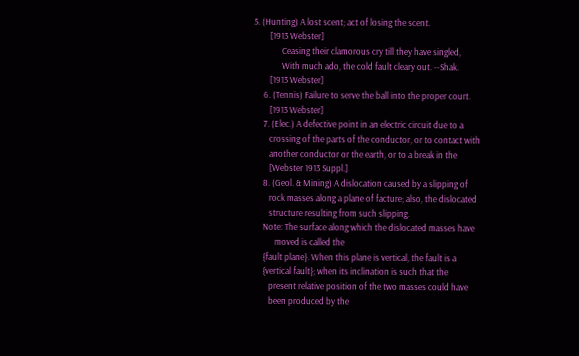5. (Hunting) A lost scent; act of losing the scent.
        [1913 Webster]
              Ceasing their clamorous cry till they have singled,
              With much ado, the cold fault cleary out. --Shak.
        [1913 Webster]
     6. (Tennis) Failure to serve the ball into the proper court.
        [1913 Webster]
     7. (Elec.) A defective point in an electric circuit due to a
        crossing of the parts of the conductor, or to contact with
        another conductor or the earth, or to a break in the
        [Webster 1913 Suppl.]
     8. (Geol. & Mining) A dislocation caused by a slipping of
        rock masses along a plane of facture; also, the dislocated
        structure resulting from such slipping.
     Note: The surface along which the dislocated masses have
           moved is called the
     {fault plane}. When this plane is vertical, the fault is a
     {vertical fault}; when its inclination is such that the
        present relative position of the two masses could have
        been produced by the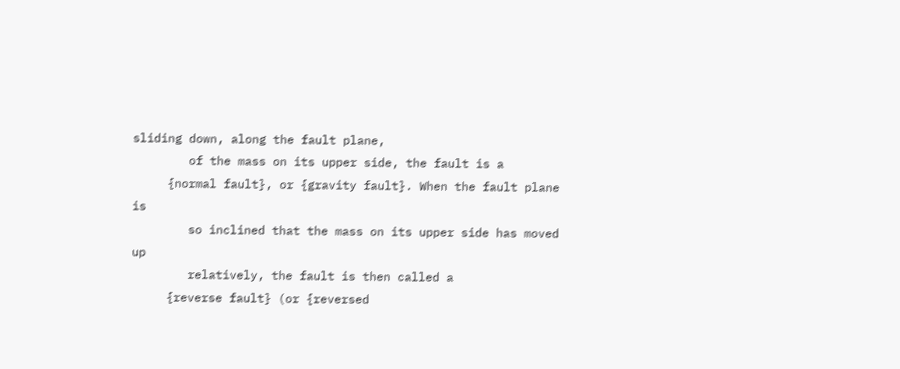sliding down, along the fault plane,
        of the mass on its upper side, the fault is a
     {normal fault}, or {gravity fault}. When the fault plane is
        so inclined that the mass on its upper side has moved up
        relatively, the fault is then called a
     {reverse fault} (or {reversed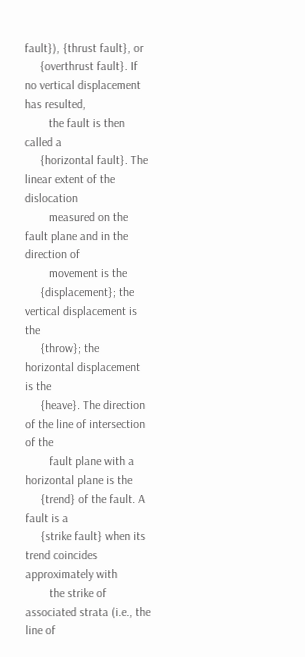fault}), {thrust fault}, or
     {overthrust fault}. If no vertical displacement has resulted,
        the fault is then called a
     {horizontal fault}. The linear extent of the dislocation
        measured on the fault plane and in the direction of
        movement is the
     {displacement}; the vertical displacement is the
     {throw}; the horizontal displacement is the
     {heave}. The direction of the line of intersection of the
        fault plane with a horizontal plane is the
     {trend} of the fault. A fault is a
     {strike fault} when its trend coincides approximately with
        the strike of associated strata (i.e., the line of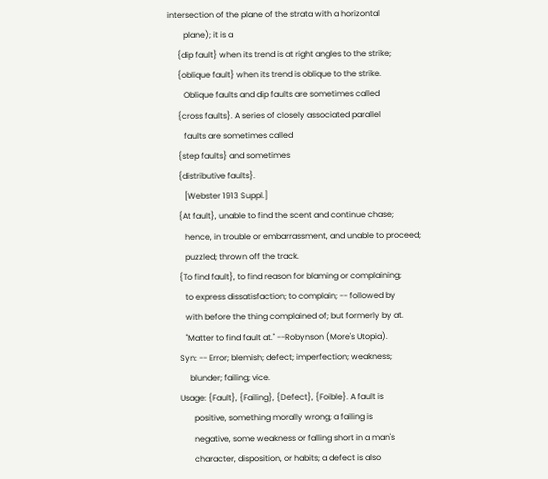intersection of the plane of the strata with a horizontal
        plane); it is a
     {dip fault} when its trend is at right angles to the strike;
     {oblique fault} when its trend is oblique to the strike.
        Oblique faults and dip faults are sometimes called
     {cross faults}. A series of closely associated parallel
        faults are sometimes called
     {step faults} and sometimes
     {distributive faults}.
        [Webster 1913 Suppl.]
     {At fault}, unable to find the scent and continue chase;
        hence, in trouble or embarrassment, and unable to proceed;
        puzzled; thrown off the track.
     {To find fault}, to find reason for blaming or complaining;
        to express dissatisfaction; to complain; -- followed by
        with before the thing complained of; but formerly by at.
        "Matter to find fault at." --Robynson (More's Utopia).
     Syn: -- Error; blemish; defect; imperfection; weakness;
          blunder; failing; vice.
     Usage: {Fault}, {Failing}, {Defect}, {Foible}. A fault is
            positive, something morally wrong; a failing is
            negative, some weakness or falling short in a man's
            character, disposition, or habits; a defect is also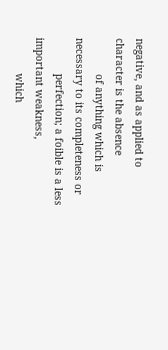negative, and as applied to character is the absence
            of anything which is necessary to its completeness or
            perfection; a foible is a less important weakness,
            which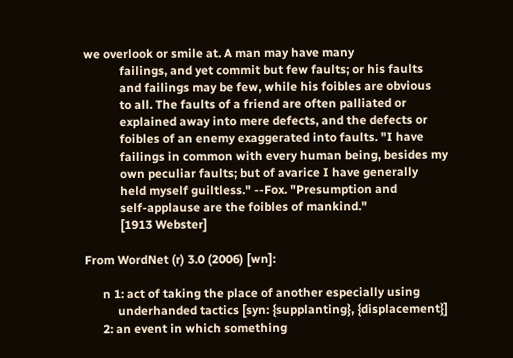we overlook or smile at. A man may have many
            failings, and yet commit but few faults; or his faults
            and failings may be few, while his foibles are obvious
            to all. The faults of a friend are often palliated or
            explained away into mere defects, and the defects or
            foibles of an enemy exaggerated into faults. "I have
            failings in common with every human being, besides my
            own peculiar faults; but of avarice I have generally
            held myself guiltless." --Fox. "Presumption and
            self-applause are the foibles of mankind."
            [1913 Webster]

From WordNet (r) 3.0 (2006) [wn]:

      n 1: act of taking the place of another especially using
           underhanded tactics [syn: {supplanting}, {displacement}]
      2: an event in which something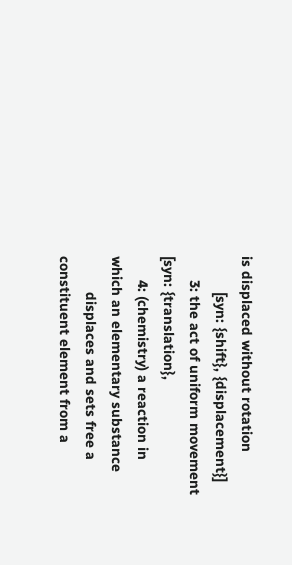is displaced without rotation
         [syn: {shift}, {displacement}]
      3: the act of uniform movement [syn: {translation},
      4: (chemistry) a reaction in which an elementary substance
         displaces and sets free a constituent element from a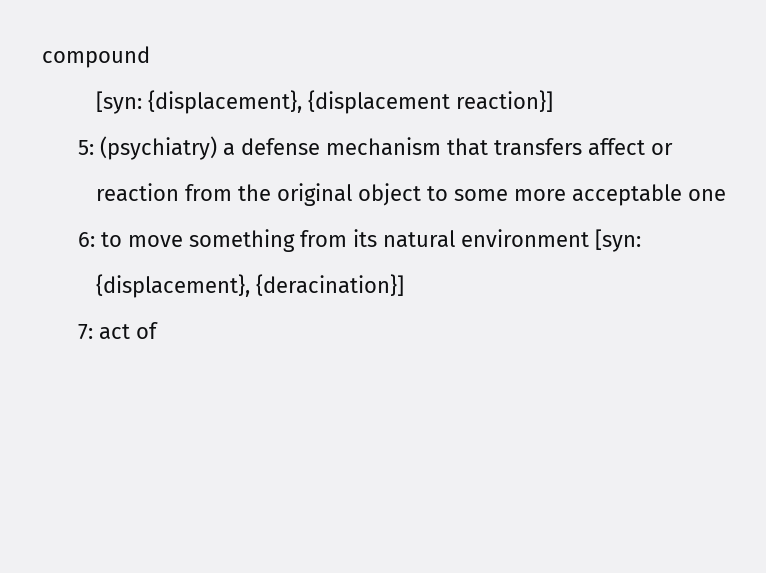compound
         [syn: {displacement}, {displacement reaction}]
      5: (psychiatry) a defense mechanism that transfers affect or
         reaction from the original object to some more acceptable one
      6: to move something from its natural environment [syn:
         {displacement}, {deracination}]
      7: act of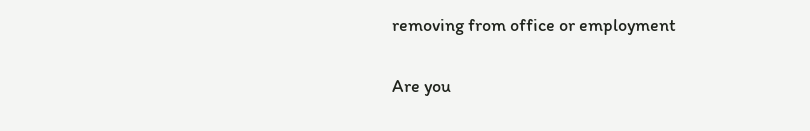removing from office or employment

Are you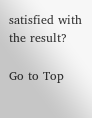satisfied with the result?

Go to Top